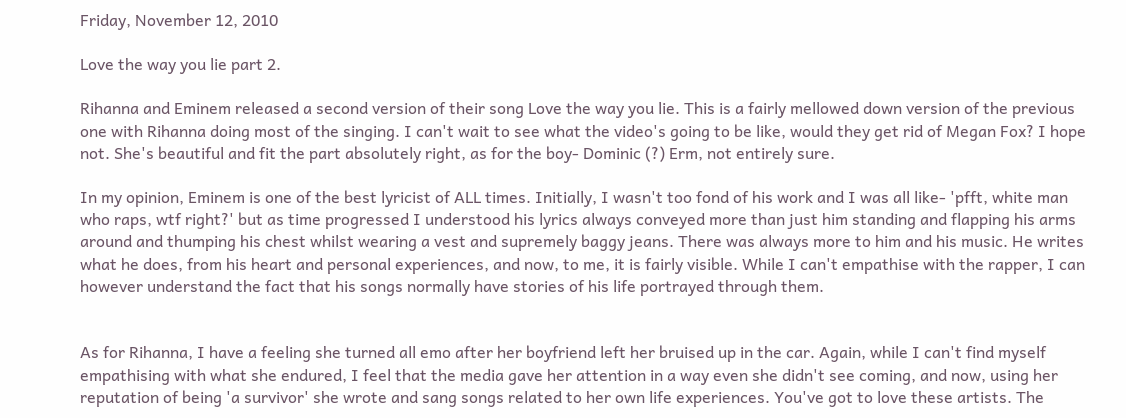Friday, November 12, 2010

Love the way you lie part 2.

Rihanna and Eminem released a second version of their song Love the way you lie. This is a fairly mellowed down version of the previous one with Rihanna doing most of the singing. I can't wait to see what the video's going to be like, would they get rid of Megan Fox? I hope not. She's beautiful and fit the part absolutely right, as for the boy- Dominic (?) Erm, not entirely sure.

In my opinion, Eminem is one of the best lyricist of ALL times. Initially, I wasn't too fond of his work and I was all like- 'pfft, white man who raps, wtf right?' but as time progressed I understood his lyrics always conveyed more than just him standing and flapping his arms around and thumping his chest whilst wearing a vest and supremely baggy jeans. There was always more to him and his music. He writes what he does, from his heart and personal experiences, and now, to me, it is fairly visible. While I can't empathise with the rapper, I can however understand the fact that his songs normally have stories of his life portrayed through them.


As for Rihanna, I have a feeling she turned all emo after her boyfriend left her bruised up in the car. Again, while I can't find myself empathising with what she endured, I feel that the media gave her attention in a way even she didn't see coming, and now, using her reputation of being 'a survivor' she wrote and sang songs related to her own life experiences. You've got to love these artists. The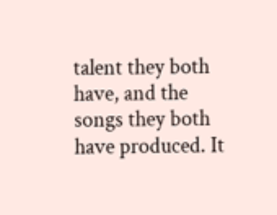talent they both have, and the songs they both have produced. It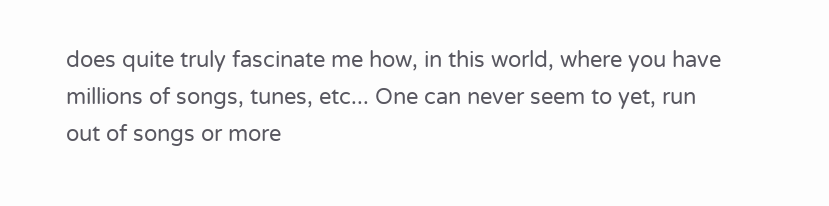does quite truly fascinate me how, in this world, where you have millions of songs, tunes, etc... One can never seem to yet, run out of songs or more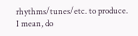rhythms/tunes/etc. to produce. I mean, do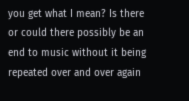you get what I mean? Is there or could there possibly be an end to music without it being repeated over and over again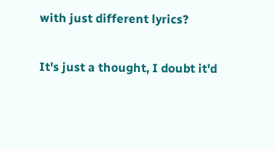with just different lyrics?

It's just a thought, I doubt it'd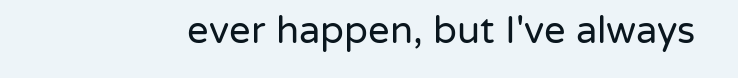ever happen, but I've always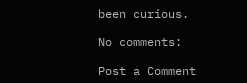been curious.

No comments:

Post a Comment